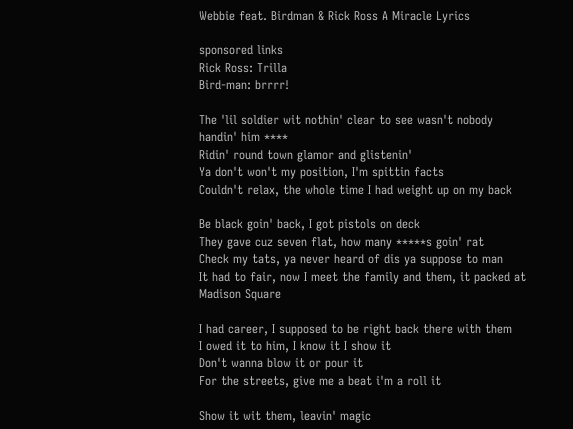Webbie feat. Birdman & Rick Ross A Miracle Lyrics

sponsored links
Rick Ross: Trilla
Bird-man: brrrr!

The 'lil soldier wit nothin' clear to see wasn't nobody handin' him ****
Ridin' round town glamor and glistenin'
Ya don't won't my position, I'm spittin facts
Couldn't relax, the whole time I had weight up on my back

Be black goin' back, I got pistols on deck
They gave cuz seven flat, how many *****s goin' rat
Check my tats, ya never heard of dis ya suppose to man
It had to fair, now I meet the family and them, it packed at Madison Square

I had career, I supposed to be right back there with them
I owed it to him, I know it I show it
Don't wanna blow it or pour it
For the streets, give me a beat i'm a roll it

Show it wit them, leavin' magic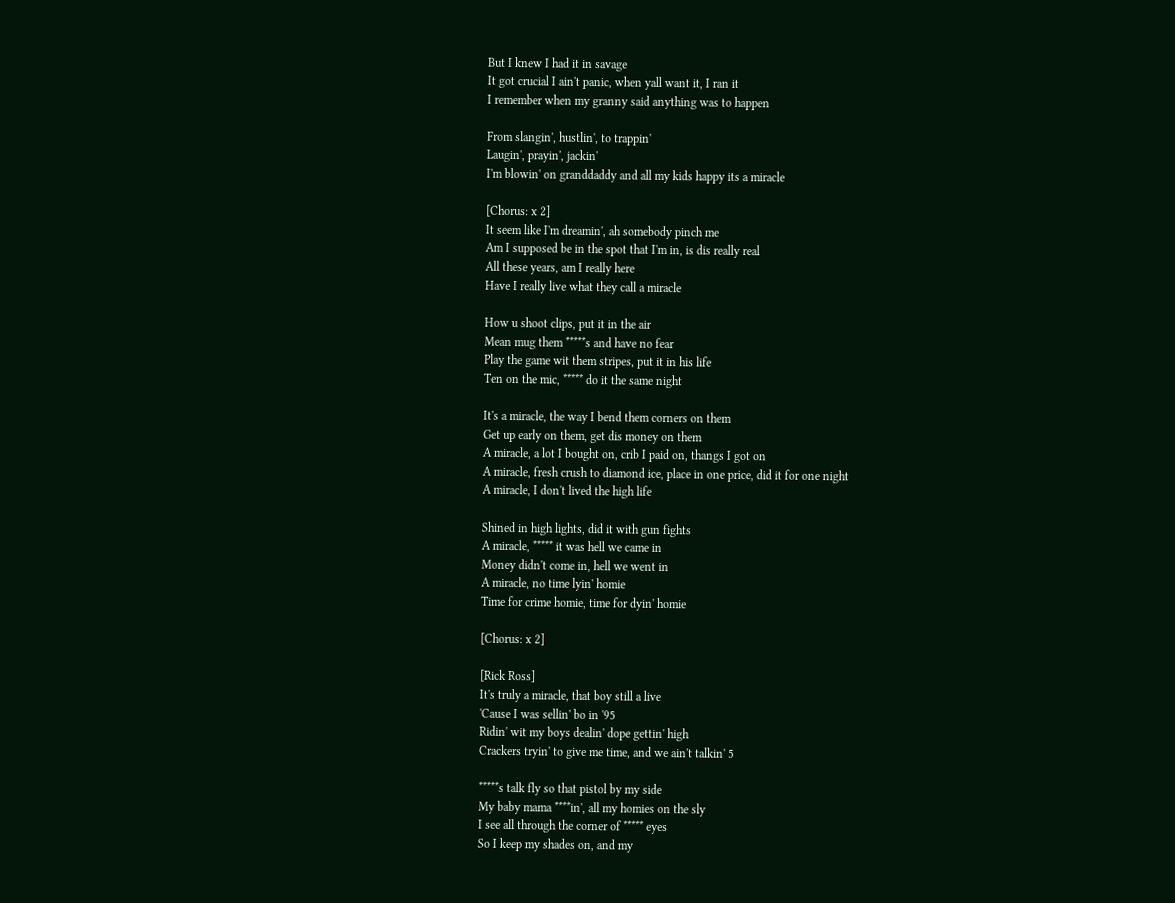But I knew I had it in savage
It got crucial I ain't panic, when yall want it, I ran it
I remember when my granny said anything was to happen

From slangin', hustlin', to trappin'
Laugin', prayin', jackin'
I'm blowin' on granddaddy and all my kids happy its a miracle

[Chorus: x 2]
It seem like I'm dreamin', ah somebody pinch me
Am I supposed be in the spot that I'm in, is dis really real
All these years, am I really here
Have I really live what they call a miracle

How u shoot clips, put it in the air
Mean mug them *****s and have no fear
Play the game wit them stripes, put it in his life
Ten on the mic, ***** do it the same night

It's a miracle, the way I bend them corners on them
Get up early on them, get dis money on them
A miracle, a lot I bought on, crib I paid on, thangs I got on
A miracle, fresh crush to diamond ice, place in one price, did it for one night
A miracle, I don't lived the high life

Shined in high lights, did it with gun fights
A miracle, ***** it was hell we came in
Money didn't come in, hell we went in
A miracle, no time lyin' homie
Time for crime homie, time for dyin' homie

[Chorus: x 2]

[Rick Ross]
It's truly a miracle, that boy still a live
'Cause I was sellin' bo in '95
Ridin' wit my boys dealin' dope gettin' high
Crackers tryin' to give me time, and we ain't talkin' 5

*****s talk fly so that pistol by my side
My baby mama ****in', all my homies on the sly
I see all through the corner of ***** eyes
So I keep my shades on, and my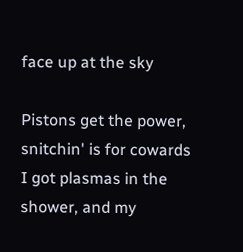face up at the sky

Pistons get the power, snitchin' is for cowards
I got plasmas in the shower, and my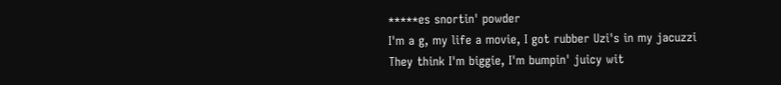*****es snortin' powder
I'm a g, my life a movie, I got rubber Uzi's in my jacuzzi
They think I'm biggie, I'm bumpin' juicy wit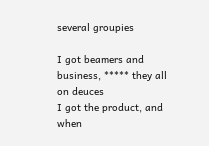several groupies

I got beamers and business, ***** they all on deuces
I got the product, and when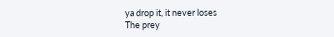ya drop it, it never loses
The prey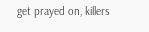get prayed on, killers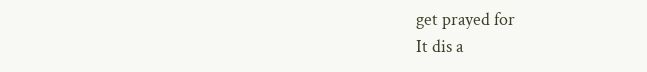get prayed for
It dis a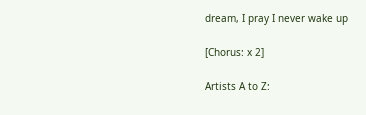dream, I pray I never wake up

[Chorus: x 2]

Artists A to Z: